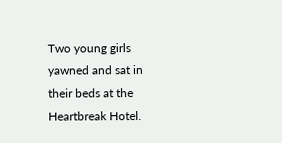Two young girls yawned and sat in their beds at the Heartbreak Hotel.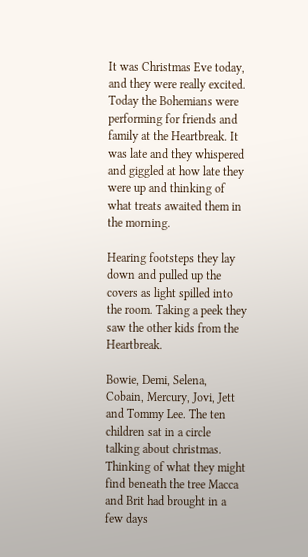It was Christmas Eve today, and they were really excited. Today the Bohemians were performing for friends and family at the Heartbreak. It was late and they whispered and giggled at how late they were up and thinking of what treats awaited them in the morning.

Hearing footsteps they lay down and pulled up the covers as light spilled into the room. Taking a peek they saw the other kids from the Heartbreak.

Bowie, Demi, Selena, Cobain, Mercury, Jovi, Jett and Tommy Lee. The ten children sat in a circle talking about christmas. Thinking of what they might find beneath the tree Macca and Brit had brought in a few days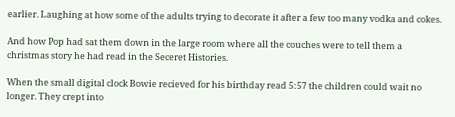earlier. Laughing at how some of the adults trying to decorate it after a few too many vodka and cokes.

And how Pop had sat them down in the large room where all the couches were to tell them a christmas story he had read in the Seceret Histories.

When the small digital clock Bowie recieved for his birthday read 5:57 the children could wait no longer. They crept into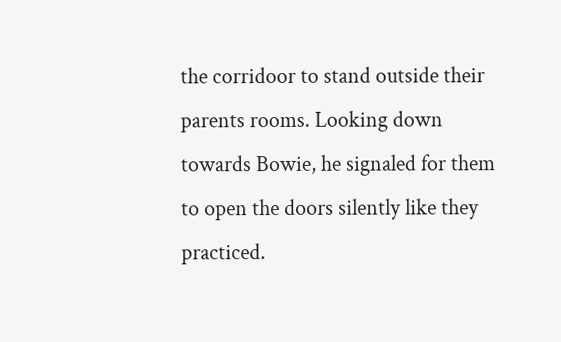the corridoor to stand outside their parents rooms. Looking down towards Bowie, he signaled for them to open the doors silently like they practiced.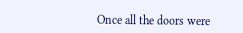Once all the doors were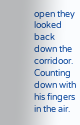open they looked back down the corridoor. Counting down with his fingers in the air.